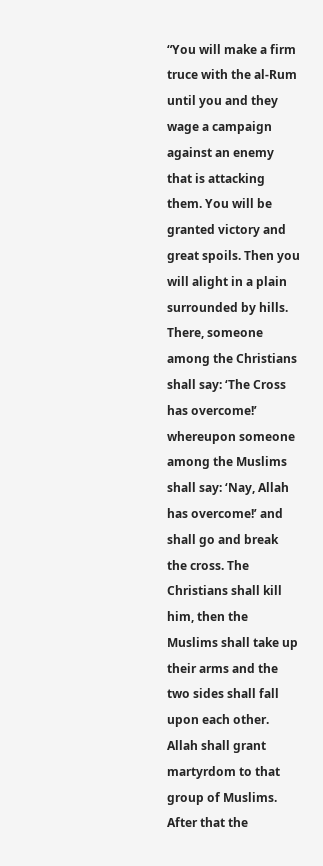“You will make a firm truce with the al-Rum until you and they wage a campaign against an enemy that is attacking them. You will be granted victory and great spoils. Then you will alight in a plain surrounded by hills. There, someone among the Christians shall say: ‘The Cross has overcome!’ whereupon someone among the Muslims shall say: ‘Nay, Allah has overcome!’ and shall go and break the cross. The Christians shall kill him, then the Muslims shall take up their arms and the two sides shall fall upon each other. Allah shall grant martyrdom to that group of Muslims. After that the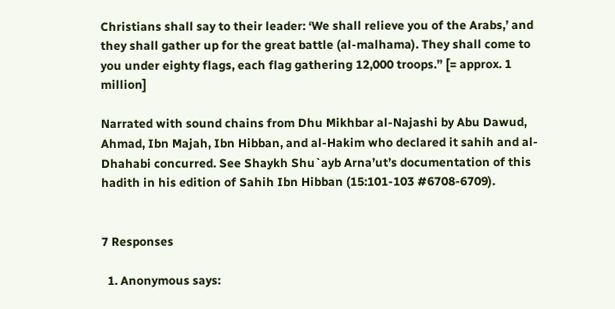Christians shall say to their leader: ‘We shall relieve you of the Arabs,’ and they shall gather up for the great battle (al-malhama). They shall come to you under eighty flags, each flag gathering 12,000 troops.” [= approx. 1 million]

Narrated with sound chains from Dhu Mikhbar al-Najashi by Abu Dawud, Ahmad, Ibn Majah, Ibn Hibban, and al-Hakim who declared it sahih and al-Dhahabi concurred. See Shaykh Shu`ayb Arna’ut’s documentation of this hadith in his edition of Sahih Ibn Hibban (15:101-103 #6708-6709).


7 Responses

  1. Anonymous says: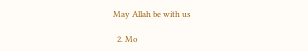May Allah be with us

  2. Mo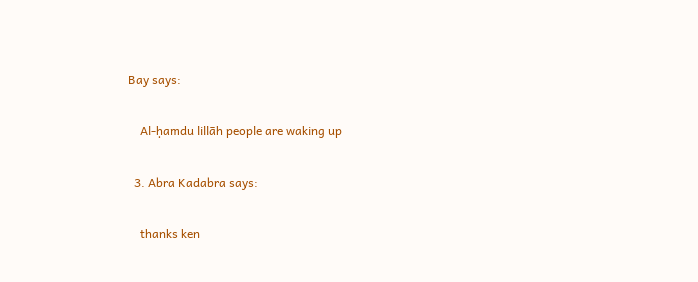Bay says:

    Al-ḥamdu lillāh people are waking up

  3. Abra Kadabra says:

    thanks ken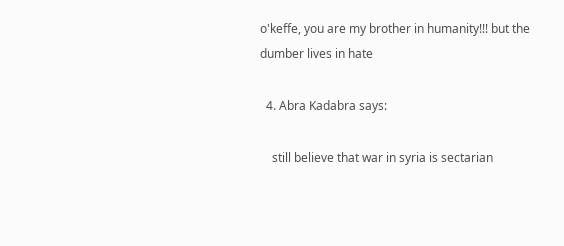o'keffe, you are my brother in humanity!!! but the dumber lives in hate

  4. Abra Kadabra says:

    still believe that war in syria is sectarian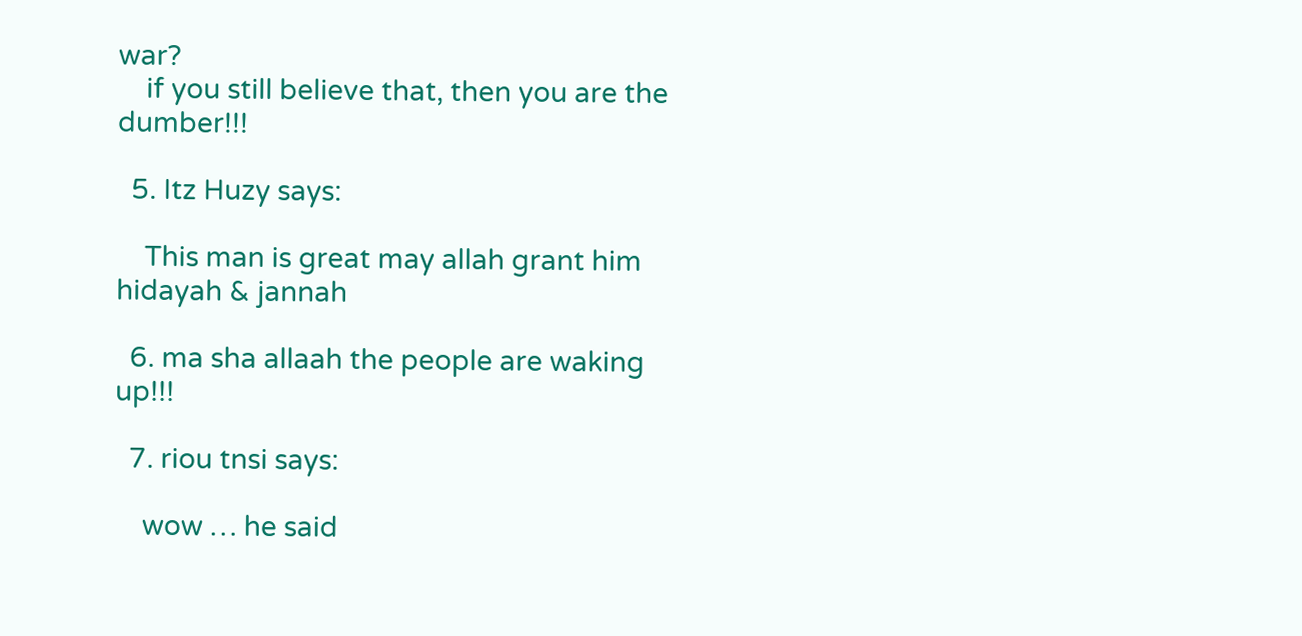war?
    if you still believe that, then you are the dumber!!!

  5. Itz Huzy says:

    This man is great may allah grant him hidayah & jannah

  6. ma sha allaah the people are waking up!!!

  7. riou tnsi says:

    wow … he said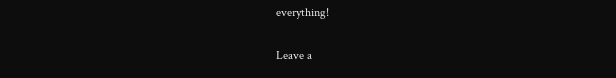everything!

Leave a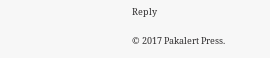Reply

© 2017 Pakalert Press.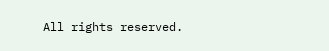All rights reserved.